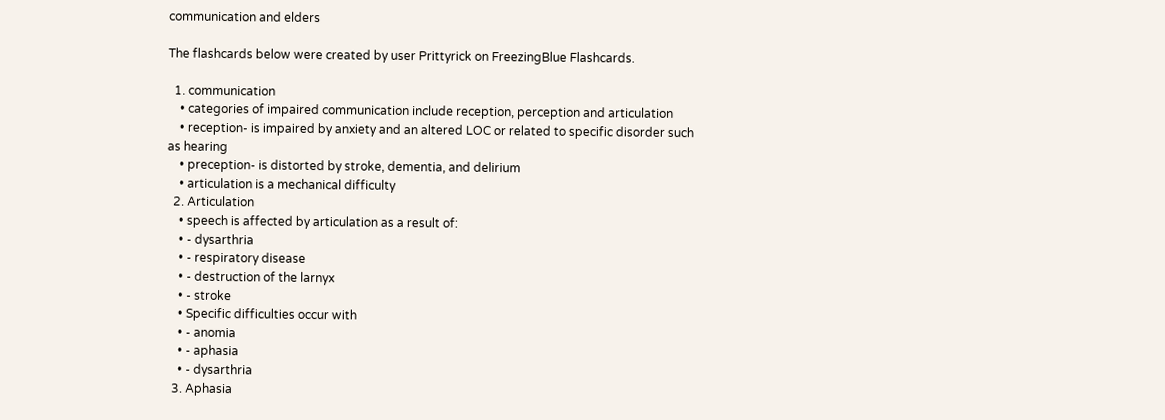communication and elders

The flashcards below were created by user Prittyrick on FreezingBlue Flashcards.

  1. communication
    • categories of impaired communication include reception, perception and articulation
    • reception- is impaired by anxiety and an altered LOC or related to specific disorder such as hearing
    • preception- is distorted by stroke, dementia, and delirium
    • articulation is a mechanical difficulty
  2. Articulation
    • speech is affected by articulation as a result of:
    • - dysarthria
    • - respiratory disease
    • - destruction of the larnyx
    • - stroke
    • Specific difficulties occur with
    • - anomia
    • - aphasia
    • - dysarthria
  3. Aphasia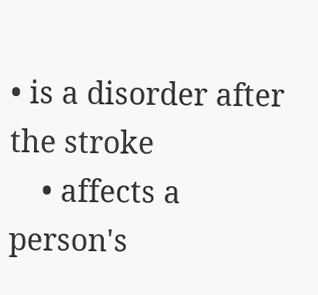• is a disorder after the stroke
    • affects a person's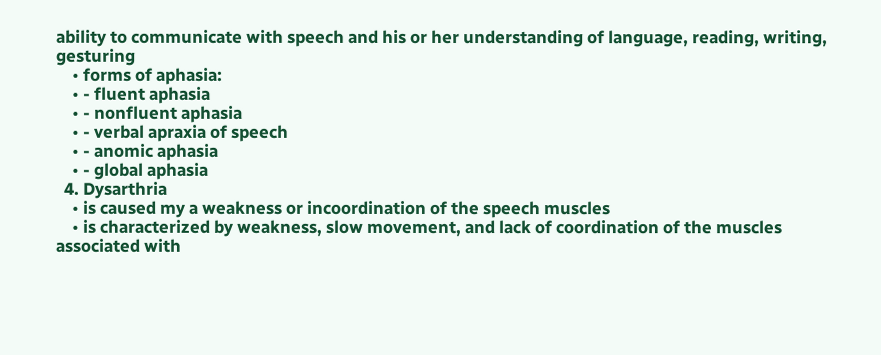ability to communicate with speech and his or her understanding of language, reading, writing, gesturing
    • forms of aphasia:
    • - fluent aphasia
    • - nonfluent aphasia
    • - verbal apraxia of speech
    • - anomic aphasia
    • - global aphasia
  4. Dysarthria
    • is caused my a weakness or incoordination of the speech muscles
    • is characterized by weakness, slow movement, and lack of coordination of the muscles associated with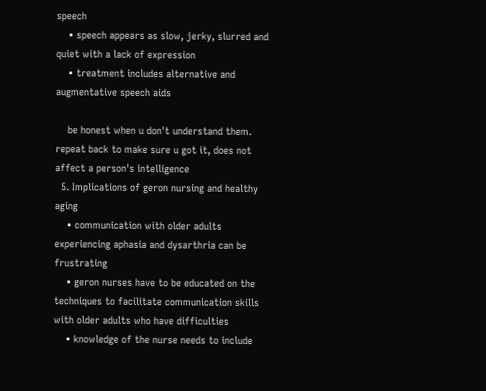speech
    • speech appears as slow, jerky, slurred and quiet with a lack of expression
    • treatment includes alternative and augmentative speech aids

    be honest when u don't understand them. repeat back to make sure u got it, does not affect a person's intelligence
  5. Implications of geron nursing and healthy aging
    • communication with older adults experiencing aphasia and dysarthria can be frustrating
    • geron nurses have to be educated on the techniques to facilitate communication skills with older adults who have difficulties
    • knowledge of the nurse needs to include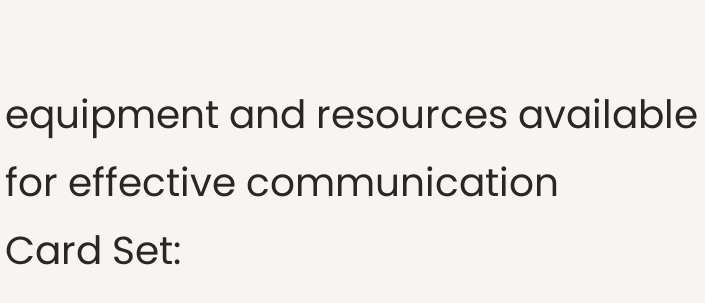equipment and resources available for effective communication
Card Set: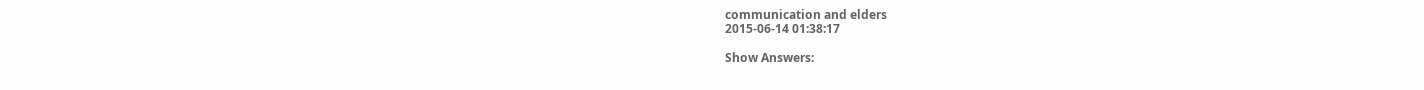communication and elders
2015-06-14 01:38:17

Show Answers: